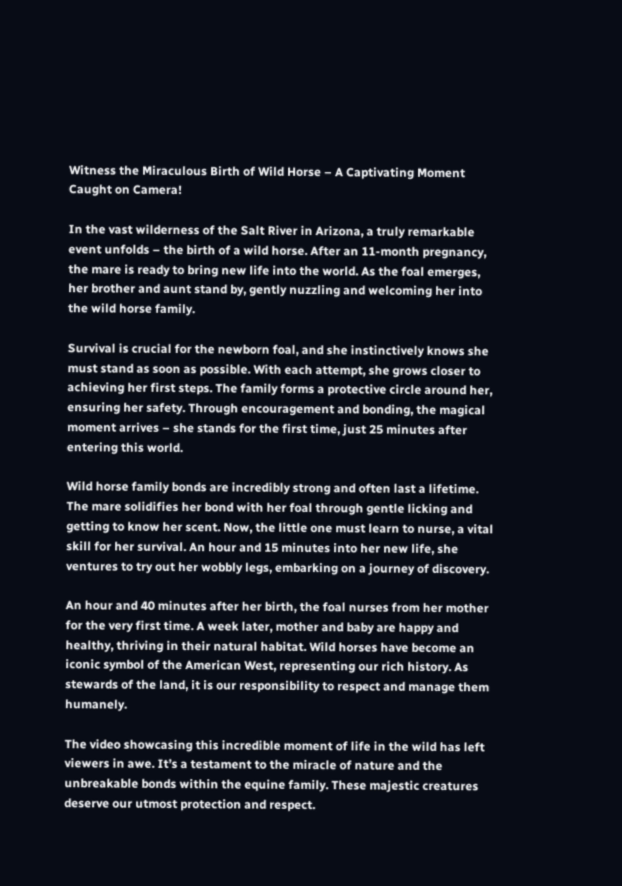Witness the Miraculous Birth of Wild Horse – A Captivating Moment Caught on Camera!

In the vast wilderness of the Salt River in Arizona, a truly remarkable event unfolds – the birth of a wild horse. After an 11-month pregnancy, the mare is ready to bring new life into the world. As the foal emerges, her brother and aunt stand by, gently nuzzling and welcoming her into the wild horse family.

Survival is crucial for the newborn foal, and she instinctively knows she must stand as soon as possible. With each attempt, she grows closer to achieving her first steps. The family forms a protective circle around her, ensuring her safety. Through encouragement and bonding, the magical moment arrives – she stands for the first time, just 25 minutes after entering this world.

Wild horse family bonds are incredibly strong and often last a lifetime. The mare solidifies her bond with her foal through gentle licking and getting to know her scent. Now, the little one must learn to nurse, a vital skill for her survival. An hour and 15 minutes into her new life, she ventures to try out her wobbly legs, embarking on a journey of discovery.

An hour and 40 minutes after her birth, the foal nurses from her mother for the very first time. A week later, mother and baby are happy and healthy, thriving in their natural habitat. Wild horses have become an iconic symbol of the American West, representing our rich history. As stewards of the land, it is our responsibility to respect and manage them humanely.

The video showcasing this incredible moment of life in the wild has left viewers in awe. It’s a testament to the miracle of nature and the unbreakable bonds within the equine family. These majestic creatures deserve our utmost protection and respect.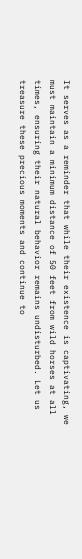It serves as a reminder that while their existence is captivating, we must maintain a minimum distance of 50 feet from wild horses at all times, ensuring their natural behavior remains undisturbed. Let us treasure these precious moments and continue to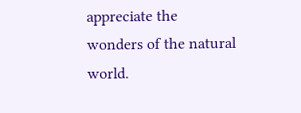appreciate the wonders of the natural world.